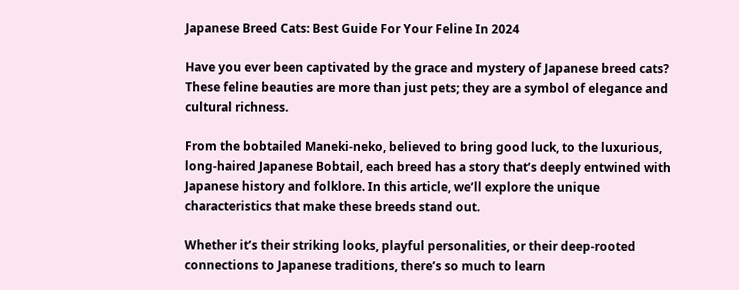Japanese Breed Cats: Best Guide For Your Feline In 2024

Have you ever been captivated by the grace and mystery of Japanese breed cats? These feline beauties are more than just pets; they are a symbol of elegance and cultural richness.

From the bobtailed Maneki-neko, believed to bring good luck, to the luxurious, long-haired Japanese Bobtail, each breed has a story that’s deeply entwined with Japanese history and folklore. In this article, we’ll explore the unique characteristics that make these breeds stand out.

Whether it’s their striking looks, playful personalities, or their deep-rooted connections to Japanese traditions, there’s so much to learn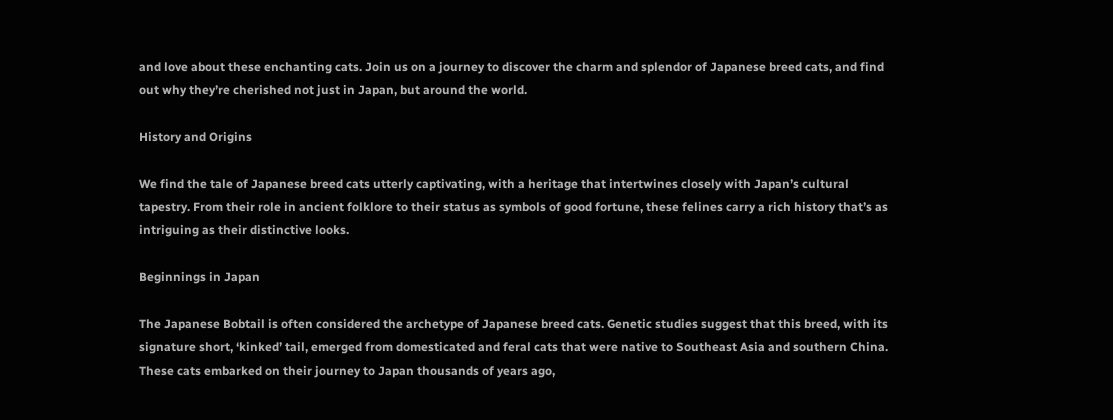and love about these enchanting cats. Join us on a journey to discover the charm and splendor of Japanese breed cats, and find out why they’re cherished not just in Japan, but around the world.

History and Origins

We find the tale of Japanese breed cats utterly captivating, with a heritage that intertwines closely with Japan’s cultural tapestry. From their role in ancient folklore to their status as symbols of good fortune, these felines carry a rich history that’s as intriguing as their distinctive looks.

Beginnings in Japan

The Japanese Bobtail is often considered the archetype of Japanese breed cats. Genetic studies suggest that this breed, with its signature short, ‘kinked’ tail, emerged from domesticated and feral cats that were native to Southeast Asia and southern China. These cats embarked on their journey to Japan thousands of years ago,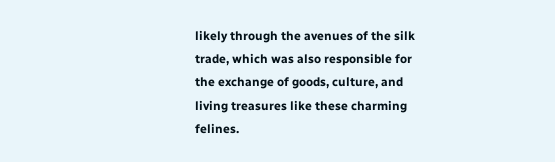likely through the avenues of the silk trade, which was also responsible for the exchange of goods, culture, and living treasures like these charming felines.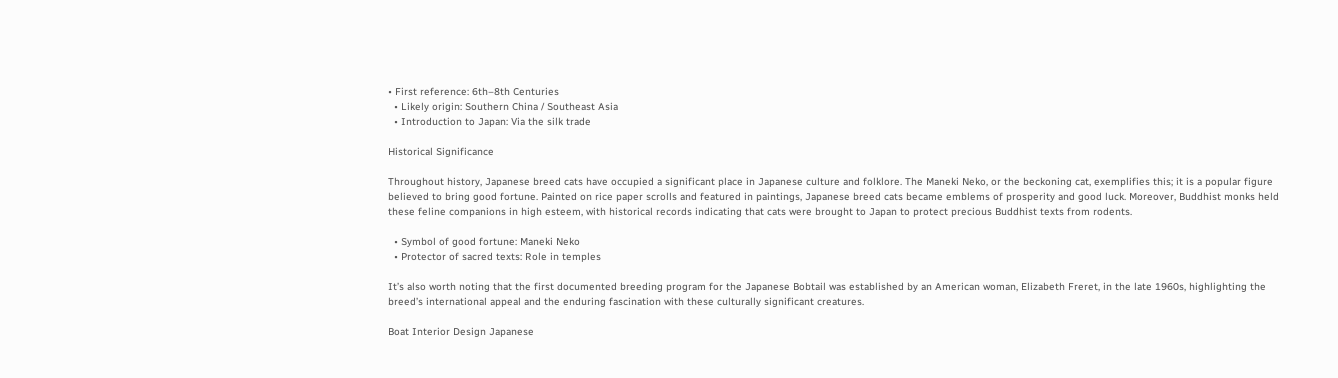• First reference: 6th–8th Centuries
  • Likely origin: Southern China / Southeast Asia
  • Introduction to Japan: Via the silk trade

Historical Significance

Throughout history, Japanese breed cats have occupied a significant place in Japanese culture and folklore. The Maneki Neko, or the beckoning cat, exemplifies this; it is a popular figure believed to bring good fortune. Painted on rice paper scrolls and featured in paintings, Japanese breed cats became emblems of prosperity and good luck. Moreover, Buddhist monks held these feline companions in high esteem, with historical records indicating that cats were brought to Japan to protect precious Buddhist texts from rodents.

  • Symbol of good fortune: Maneki Neko
  • Protector of sacred texts: Role in temples

It’s also worth noting that the first documented breeding program for the Japanese Bobtail was established by an American woman, Elizabeth Freret, in the late 1960s, highlighting the breed’s international appeal and the enduring fascination with these culturally significant creatures.

Boat Interior Design Japanese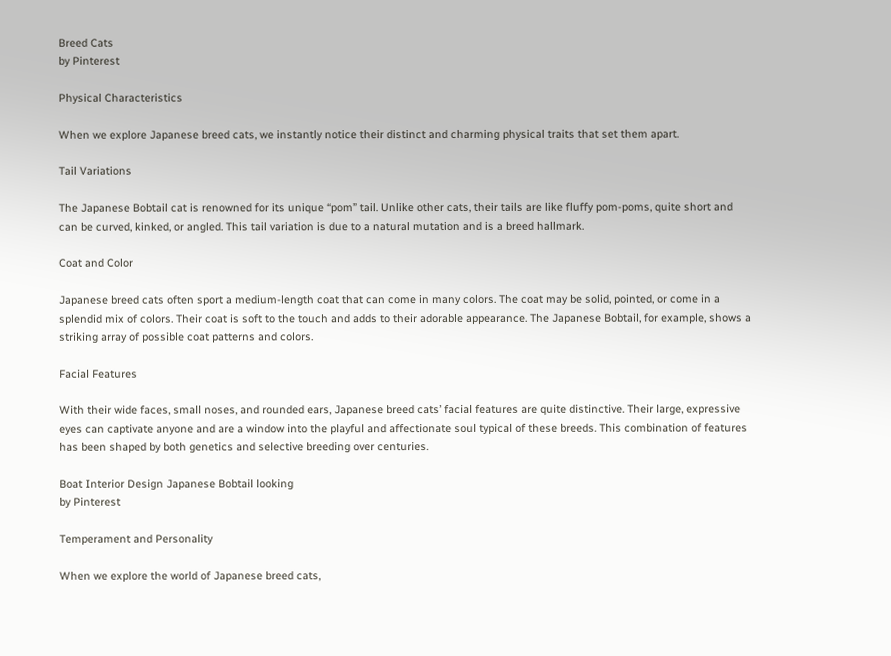Breed Cats
by Pinterest

Physical Characteristics

When we explore Japanese breed cats, we instantly notice their distinct and charming physical traits that set them apart.

Tail Variations

The Japanese Bobtail cat is renowned for its unique “pom” tail. Unlike other cats, their tails are like fluffy pom-poms, quite short and can be curved, kinked, or angled. This tail variation is due to a natural mutation and is a breed hallmark.

Coat and Color

Japanese breed cats often sport a medium-length coat that can come in many colors. The coat may be solid, pointed, or come in a splendid mix of colors. Their coat is soft to the touch and adds to their adorable appearance. The Japanese Bobtail, for example, shows a striking array of possible coat patterns and colors.

Facial Features

With their wide faces, small noses, and rounded ears, Japanese breed cats’ facial features are quite distinctive. Their large, expressive eyes can captivate anyone and are a window into the playful and affectionate soul typical of these breeds. This combination of features has been shaped by both genetics and selective breeding over centuries.

Boat Interior Design Japanese Bobtail looking
by Pinterest

Temperament and Personality

When we explore the world of Japanese breed cats,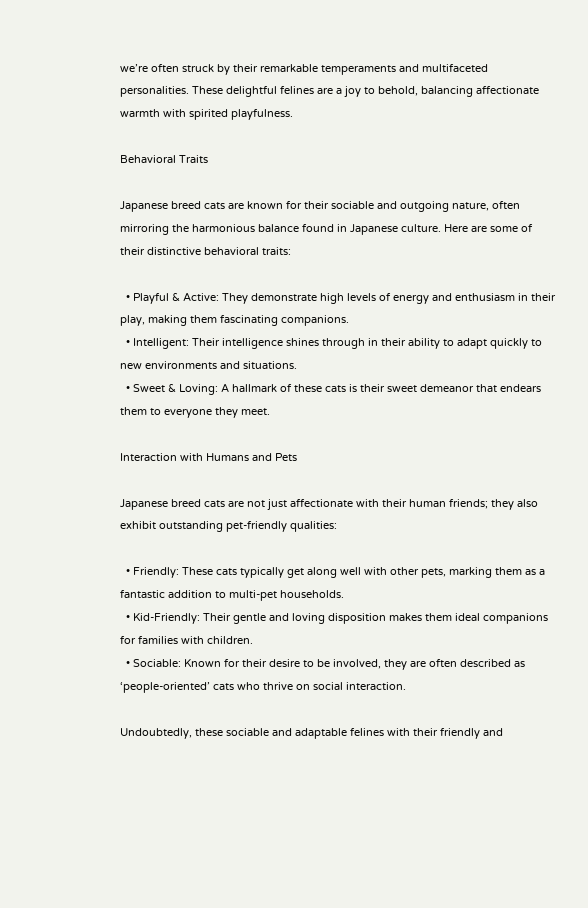we’re often struck by their remarkable temperaments and multifaceted personalities. These delightful felines are a joy to behold, balancing affectionate warmth with spirited playfulness.

Behavioral Traits

Japanese breed cats are known for their sociable and outgoing nature, often mirroring the harmonious balance found in Japanese culture. Here are some of their distinctive behavioral traits:

  • Playful & Active: They demonstrate high levels of energy and enthusiasm in their play, making them fascinating companions.
  • Intelligent: Their intelligence shines through in their ability to adapt quickly to new environments and situations.
  • Sweet & Loving: A hallmark of these cats is their sweet demeanor that endears them to everyone they meet.

Interaction with Humans and Pets

Japanese breed cats are not just affectionate with their human friends; they also exhibit outstanding pet-friendly qualities:

  • Friendly: These cats typically get along well with other pets, marking them as a fantastic addition to multi-pet households.
  • Kid-Friendly: Their gentle and loving disposition makes them ideal companions for families with children.
  • Sociable: Known for their desire to be involved, they are often described as ‘people-oriented’ cats who thrive on social interaction.

Undoubtedly, these sociable and adaptable felines with their friendly and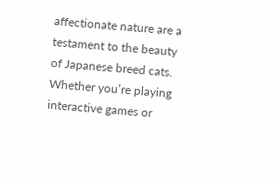affectionate nature are a testament to the beauty of Japanese breed cats. Whether you’re playing interactive games or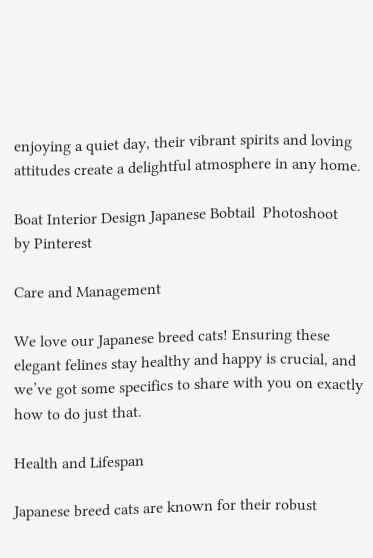enjoying a quiet day, their vibrant spirits and loving attitudes create a delightful atmosphere in any home.

Boat Interior Design Japanese Bobtail  Photoshoot
by Pinterest

Care and Management

We love our Japanese breed cats! Ensuring these elegant felines stay healthy and happy is crucial, and we’ve got some specifics to share with you on exactly how to do just that.

Health and Lifespan

Japanese breed cats are known for their robust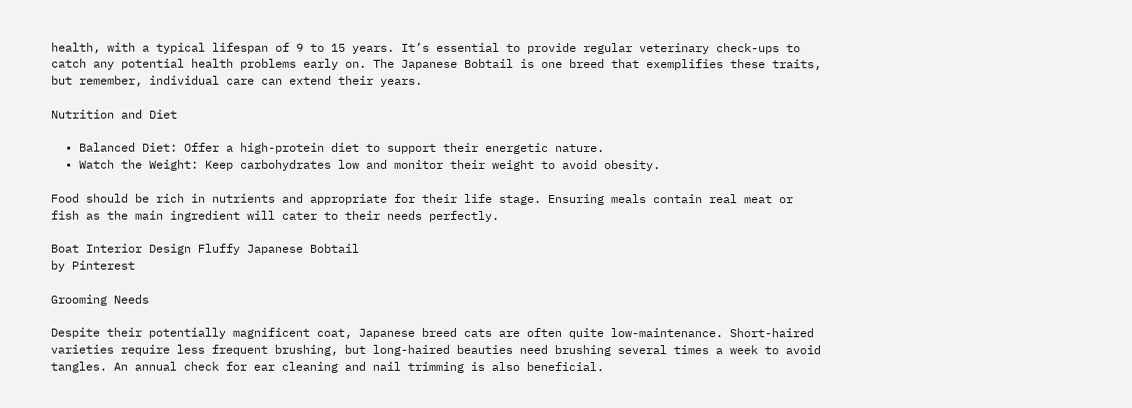health, with a typical lifespan of 9 to 15 years. It’s essential to provide regular veterinary check-ups to catch any potential health problems early on. The Japanese Bobtail is one breed that exemplifies these traits, but remember, individual care can extend their years.

Nutrition and Diet

  • Balanced Diet: Offer a high-protein diet to support their energetic nature.
  • Watch the Weight: Keep carbohydrates low and monitor their weight to avoid obesity.

Food should be rich in nutrients and appropriate for their life stage. Ensuring meals contain real meat or fish as the main ingredient will cater to their needs perfectly.

Boat Interior Design Fluffy Japanese Bobtail
by Pinterest

Grooming Needs

Despite their potentially magnificent coat, Japanese breed cats are often quite low-maintenance. Short-haired varieties require less frequent brushing, but long-haired beauties need brushing several times a week to avoid tangles. An annual check for ear cleaning and nail trimming is also beneficial.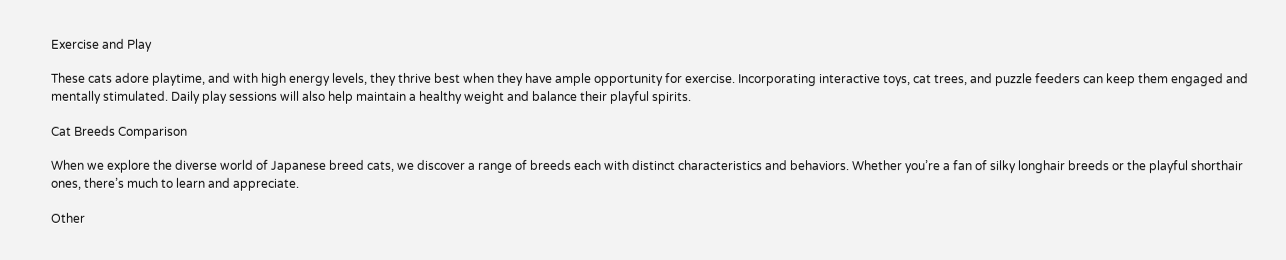Exercise and Play

These cats adore playtime, and with high energy levels, they thrive best when they have ample opportunity for exercise. Incorporating interactive toys, cat trees, and puzzle feeders can keep them engaged and mentally stimulated. Daily play sessions will also help maintain a healthy weight and balance their playful spirits.

Cat Breeds Comparison

When we explore the diverse world of Japanese breed cats, we discover a range of breeds each with distinct characteristics and behaviors. Whether you’re a fan of silky longhair breeds or the playful shorthair ones, there’s much to learn and appreciate.

Other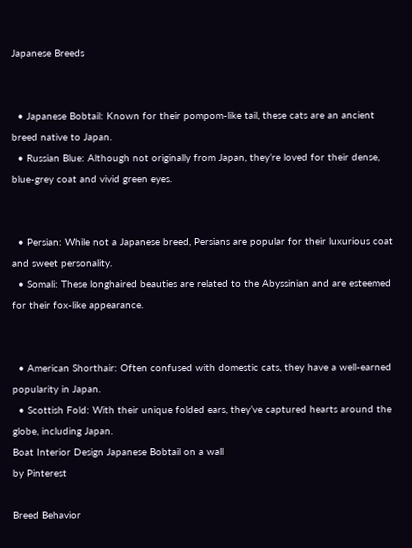Japanese Breeds


  • Japanese Bobtail: Known for their pompom-like tail, these cats are an ancient breed native to Japan.
  • Russian Blue: Although not originally from Japan, they’re loved for their dense, blue-grey coat and vivid green eyes.


  • Persian: While not a Japanese breed, Persians are popular for their luxurious coat and sweet personality.
  • Somali: These longhaired beauties are related to the Abyssinian and are esteemed for their fox-like appearance.


  • American Shorthair: Often confused with domestic cats, they have a well-earned popularity in Japan.
  • Scottish Fold: With their unique folded ears, they’ve captured hearts around the globe, including Japan.
Boat Interior Design Japanese Bobtail on a wall
by Pinterest

Breed Behavior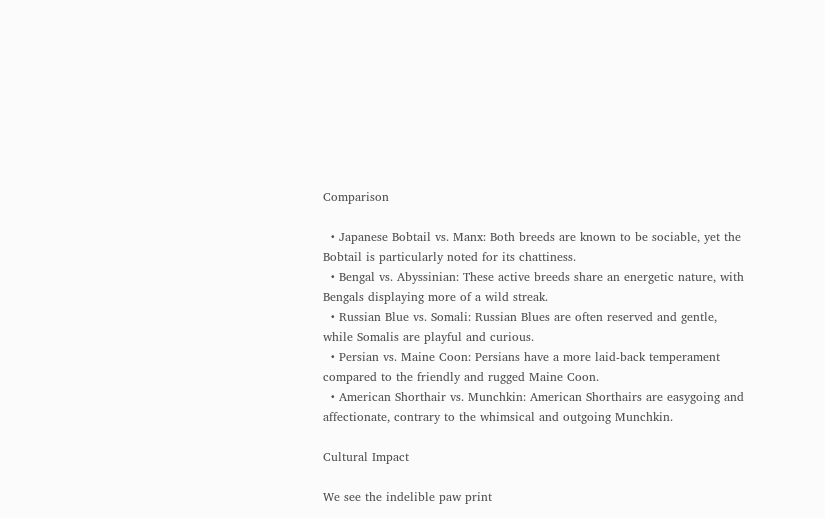Comparison

  • Japanese Bobtail vs. Manx: Both breeds are known to be sociable, yet the Bobtail is particularly noted for its chattiness.
  • Bengal vs. Abyssinian: These active breeds share an energetic nature, with Bengals displaying more of a wild streak.
  • Russian Blue vs. Somali: Russian Blues are often reserved and gentle, while Somalis are playful and curious.
  • Persian vs. Maine Coon: Persians have a more laid-back temperament compared to the friendly and rugged Maine Coon.
  • American Shorthair vs. Munchkin: American Shorthairs are easygoing and affectionate, contrary to the whimsical and outgoing Munchkin.

Cultural Impact

We see the indelible paw print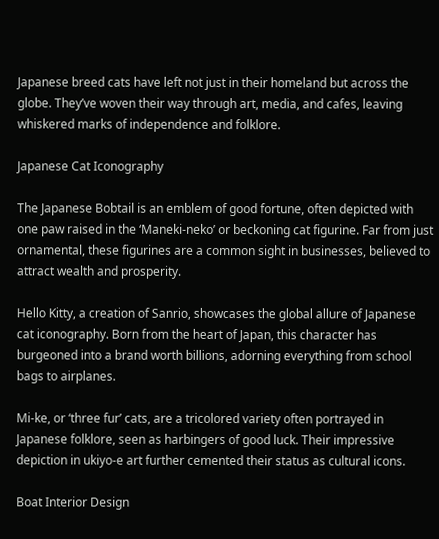Japanese breed cats have left not just in their homeland but across the globe. They’ve woven their way through art, media, and cafes, leaving whiskered marks of independence and folklore.

Japanese Cat Iconography

The Japanese Bobtail is an emblem of good fortune, often depicted with one paw raised in the ‘Maneki-neko’ or beckoning cat figurine. Far from just ornamental, these figurines are a common sight in businesses, believed to attract wealth and prosperity.

Hello Kitty, a creation of Sanrio, showcases the global allure of Japanese cat iconography. Born from the heart of Japan, this character has burgeoned into a brand worth billions, adorning everything from school bags to airplanes.

Mi-ke, or ‘three fur’ cats, are a tricolored variety often portrayed in Japanese folklore, seen as harbingers of good luck. Their impressive depiction in ukiyo-e art further cemented their status as cultural icons.

Boat Interior Design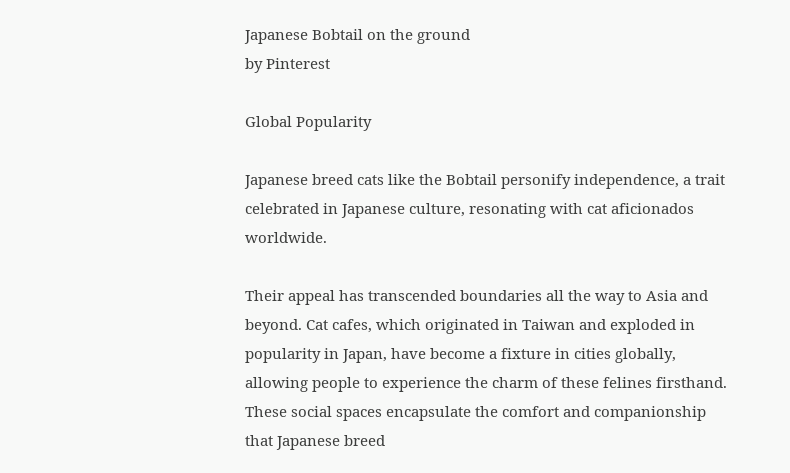Japanese Bobtail on the ground
by Pinterest

Global Popularity

Japanese breed cats like the Bobtail personify independence, a trait celebrated in Japanese culture, resonating with cat aficionados worldwide.

Their appeal has transcended boundaries all the way to Asia and beyond. Cat cafes, which originated in Taiwan and exploded in popularity in Japan, have become a fixture in cities globally, allowing people to experience the charm of these felines firsthand. These social spaces encapsulate the comfort and companionship that Japanese breed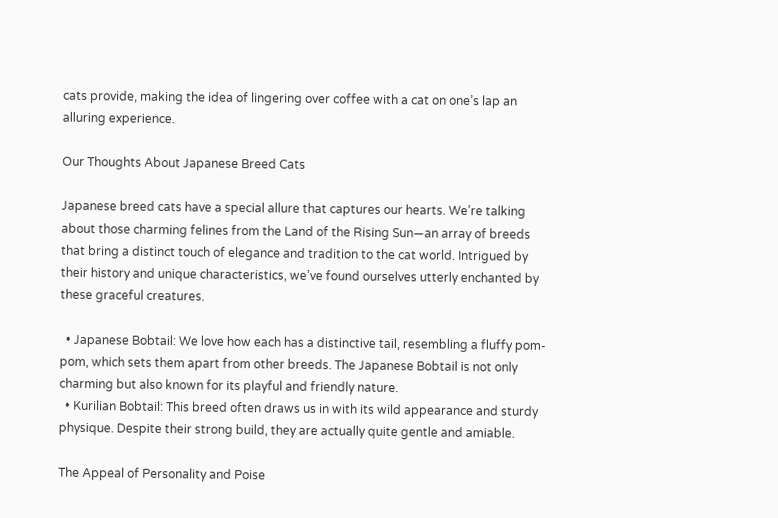cats provide, making the idea of lingering over coffee with a cat on one’s lap an alluring experience.

Our Thoughts About Japanese Breed Cats

Japanese breed cats have a special allure that captures our hearts. We’re talking about those charming felines from the Land of the Rising Sun—an array of breeds that bring a distinct touch of elegance and tradition to the cat world. Intrigued by their history and unique characteristics, we’ve found ourselves utterly enchanted by these graceful creatures.

  • Japanese Bobtail: We love how each has a distinctive tail, resembling a fluffy pom-pom, which sets them apart from other breeds. The Japanese Bobtail is not only charming but also known for its playful and friendly nature.
  • Kurilian Bobtail: This breed often draws us in with its wild appearance and sturdy physique. Despite their strong build, they are actually quite gentle and amiable.

The Appeal of Personality and Poise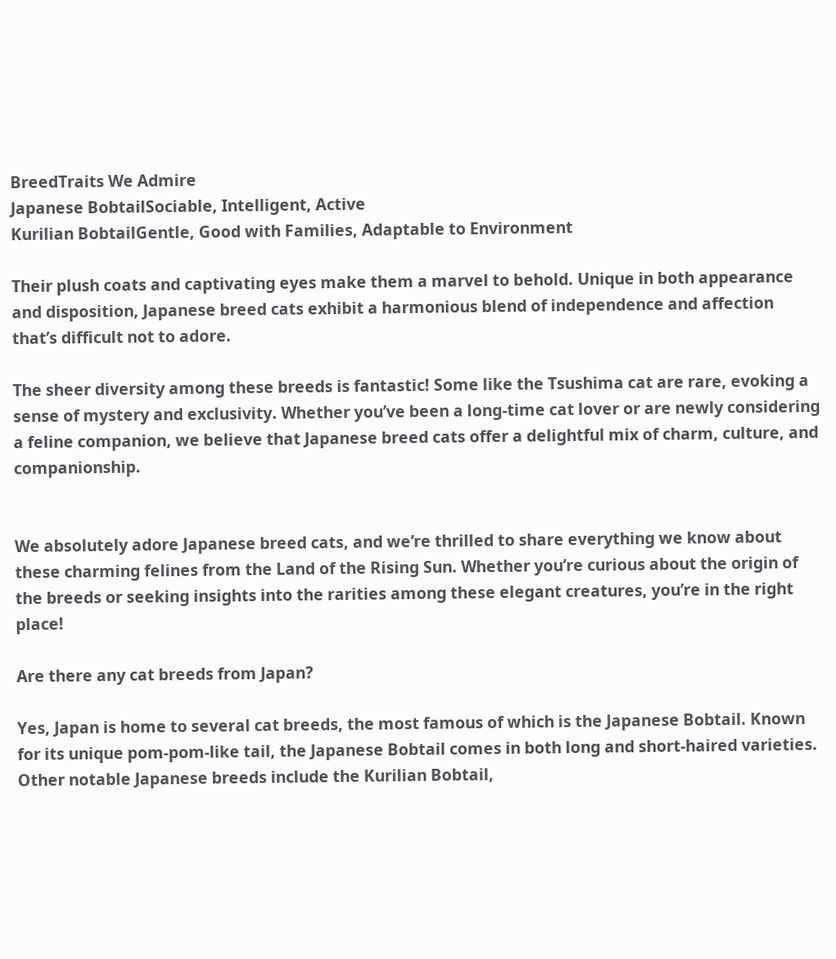BreedTraits We Admire
Japanese BobtailSociable, Intelligent, Active
Kurilian BobtailGentle, Good with Families, Adaptable to Environment

Their plush coats and captivating eyes make them a marvel to behold. Unique in both appearance and disposition, Japanese breed cats exhibit a harmonious blend of independence and affection that’s difficult not to adore.

The sheer diversity among these breeds is fantastic! Some like the Tsushima cat are rare, evoking a sense of mystery and exclusivity. Whether you’ve been a long-time cat lover or are newly considering a feline companion, we believe that Japanese breed cats offer a delightful mix of charm, culture, and companionship.


We absolutely adore Japanese breed cats, and we’re thrilled to share everything we know about these charming felines from the Land of the Rising Sun. Whether you’re curious about the origin of the breeds or seeking insights into the rarities among these elegant creatures, you’re in the right place!

Are there any cat breeds from Japan?

Yes, Japan is home to several cat breeds, the most famous of which is the Japanese Bobtail. Known for its unique pom-pom-like tail, the Japanese Bobtail comes in both long and short-haired varieties. Other notable Japanese breeds include the Kurilian Bobtail,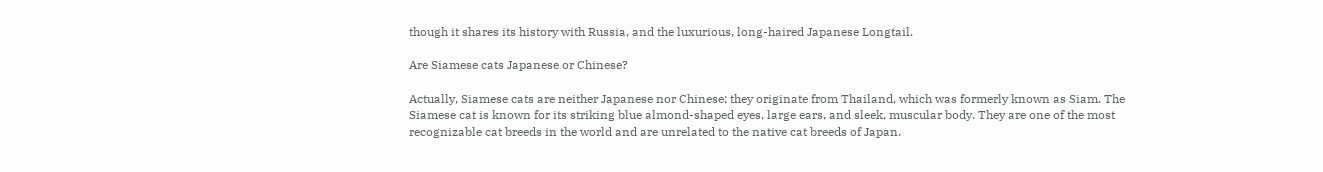though it shares its history with Russia, and the luxurious, long-haired Japanese Longtail.

Are Siamese cats Japanese or Chinese?

Actually, Siamese cats are neither Japanese nor Chinese; they originate from Thailand, which was formerly known as Siam. The Siamese cat is known for its striking blue almond-shaped eyes, large ears, and sleek, muscular body. They are one of the most recognizable cat breeds in the world and are unrelated to the native cat breeds of Japan.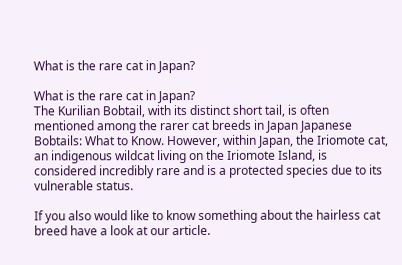What is the rare cat in Japan?

What is the rare cat in Japan?
The Kurilian Bobtail, with its distinct short tail, is often mentioned among the rarer cat breeds in Japan Japanese Bobtails: What to Know. However, within Japan, the Iriomote cat, an indigenous wildcat living on the Iriomote Island, is considered incredibly rare and is a protected species due to its vulnerable status.

If you also would like to know something about the hairless cat breed have a look at our article.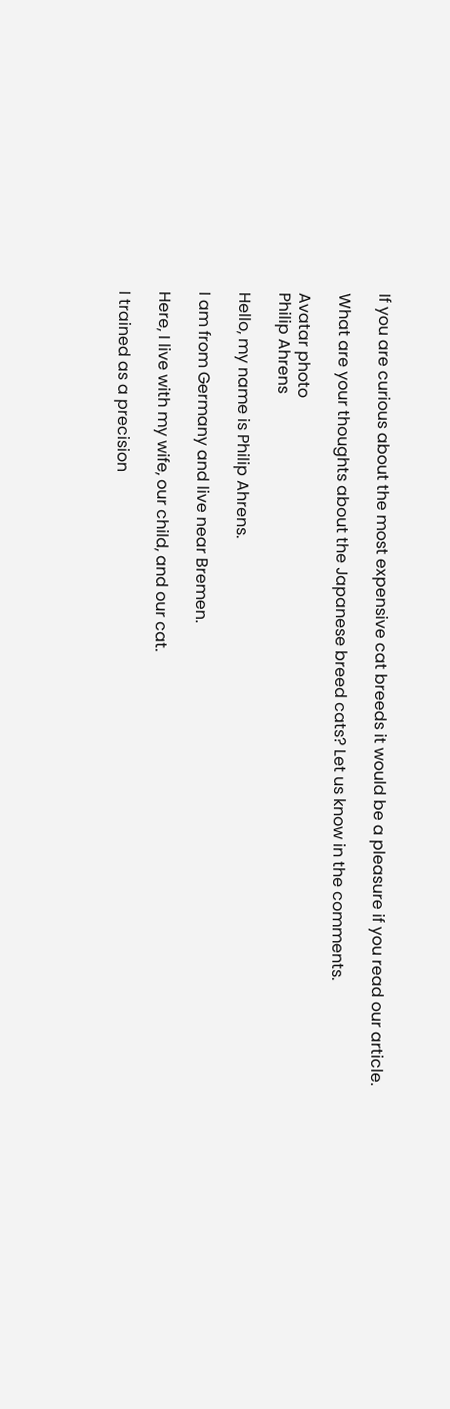If you are curious about the most expensive cat breeds it would be a pleasure if you read our article.

What are your thoughts about the Japanese breed cats? Let us know in the comments.

Avatar photo
Philip Ahrens

Hello, my name is Philip Ahrens.

I am from Germany and live near Bremen.

Here, I live with my wife, our child, and our cat.

I trained as a precision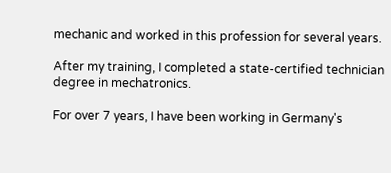mechanic and worked in this profession for several years.

After my training, I completed a state-certified technician degree in mechatronics.

For over 7 years, I have been working in Germany's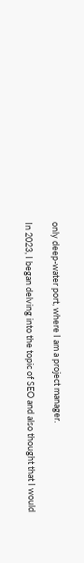only deep-water port, where I am a project manager.

In 2023, I began delving into the topic of SEO and also thought that I would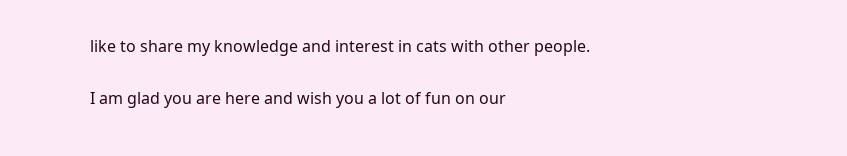like to share my knowledge and interest in cats with other people.

I am glad you are here and wish you a lot of fun on our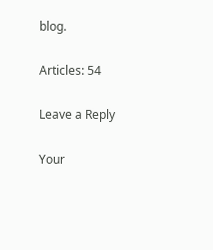blog.

Articles: 54

Leave a Reply

Your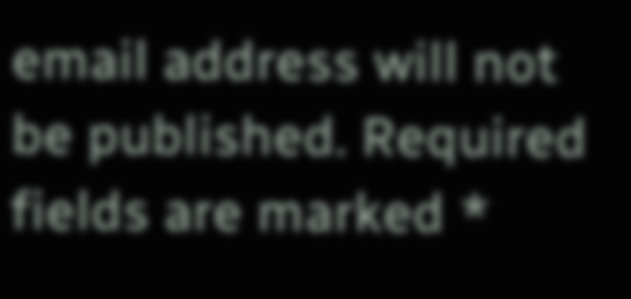email address will not be published. Required fields are marked *